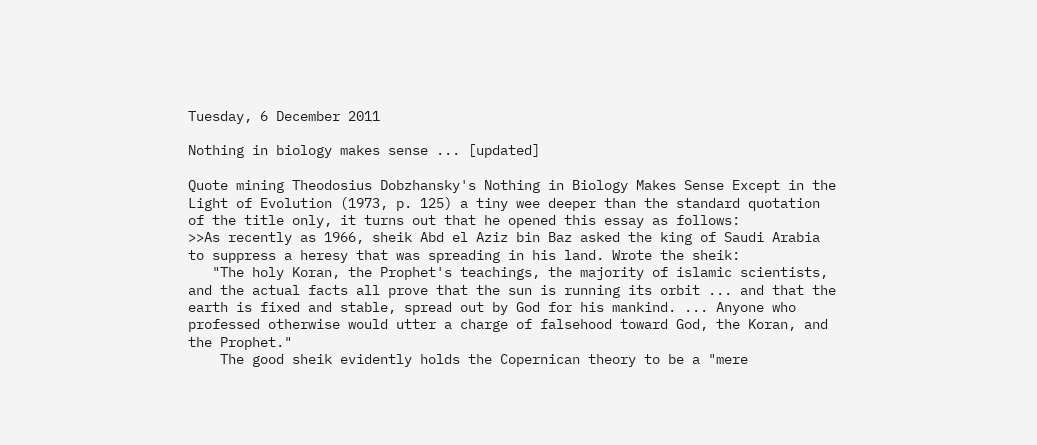Tuesday, 6 December 2011

Nothing in biology makes sense ... [updated]

Quote mining Theodosius Dobzhansky's Nothing in Biology Makes Sense Except in the Light of Evolution (1973, p. 125) a tiny wee deeper than the standard quotation of the title only, it turns out that he opened this essay as follows:
>>As recently as 1966, sheik Abd el Aziz bin Baz asked the king of Saudi Arabia to suppress a heresy that was spreading in his land. Wrote the sheik:
   "The holy Koran, the Prophet's teachings, the majority of islamic scientists, and the actual facts all prove that the sun is running its orbit ... and that the earth is fixed and stable, spread out by God for his mankind. ... Anyone who professed otherwise would utter a charge of falsehood toward God, the Koran, and the Prophet."
    The good sheik evidently holds the Copernican theory to be a "mere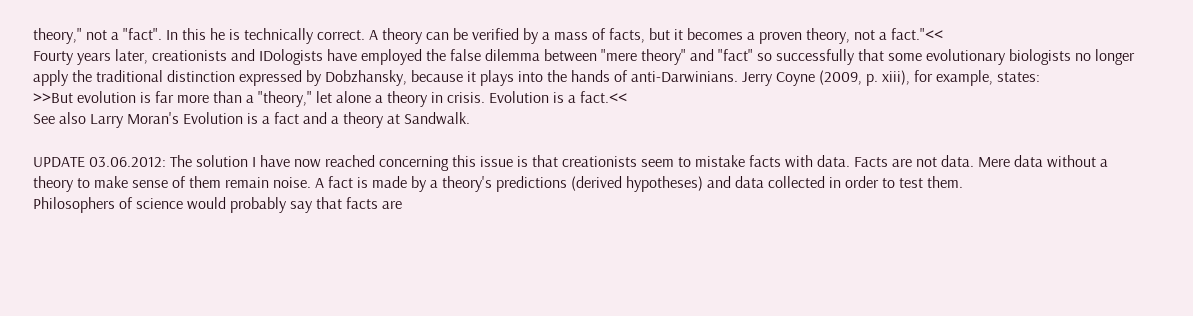theory," not a "fact". In this he is technically correct. A theory can be verified by a mass of facts, but it becomes a proven theory, not a fact."<<
Fourty years later, creationists and IDologists have employed the false dilemma between "mere theory" and "fact" so successfully that some evolutionary biologists no longer apply the traditional distinction expressed by Dobzhansky, because it plays into the hands of anti-Darwinians. Jerry Coyne (2009, p. xiii), for example, states:
>>But evolution is far more than a "theory," let alone a theory in crisis. Evolution is a fact.<<
See also Larry Moran's Evolution is a fact and a theory at Sandwalk.

UPDATE 03.06.2012: The solution I have now reached concerning this issue is that creationists seem to mistake facts with data. Facts are not data. Mere data without a theory to make sense of them remain noise. A fact is made by a theory's predictions (derived hypotheses) and data collected in order to test them.
Philosophers of science would probably say that facts are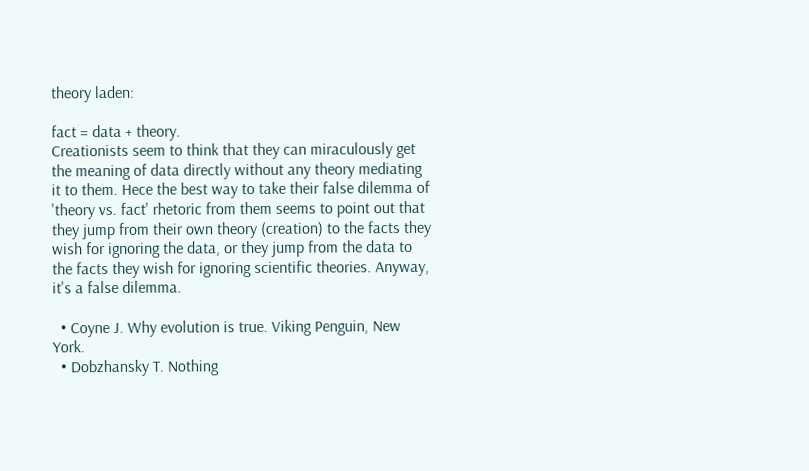theory laden:

fact = data + theory.
Creationists seem to think that they can miraculously get the meaning of data directly without any theory mediating it to them. Hece the best way to take their false dilemma of 'theory vs. fact' rhetoric from them seems to point out that they jump from their own theory (creation) to the facts they wish for ignoring the data, or they jump from the data to the facts they wish for ignoring scientific theories. Anyway, it's a false dilemma.

  • Coyne J. Why evolution is true. Viking Penguin, New York.
  • Dobzhansky T. Nothing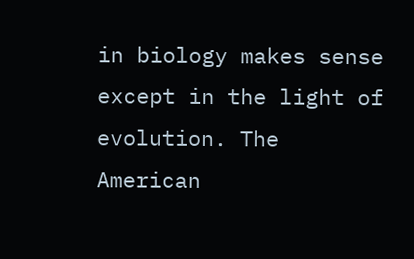in biology makes sense except in the light of evolution. The American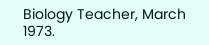Biology Teacher, March 1973.